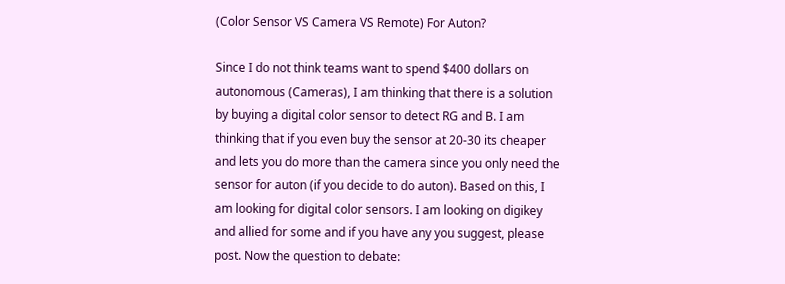(Color Sensor VS Camera VS Remote) For Auton?

Since I do not think teams want to spend $400 dollars on autonomous (Cameras), I am thinking that there is a solution by buying a digital color sensor to detect RG and B. I am thinking that if you even buy the sensor at 20-30 its cheaper and lets you do more than the camera since you only need the sensor for auton (if you decide to do auton). Based on this, I am looking for digital color sensors. I am looking on digikey and allied for some and if you have any you suggest, please post. Now the question to debate: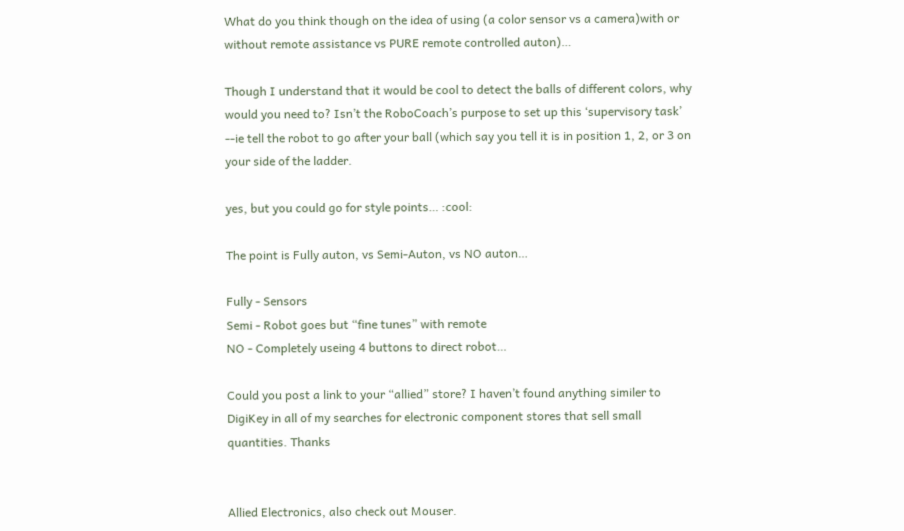What do you think though on the idea of using (a color sensor vs a camera)with or without remote assistance vs PURE remote controlled auton)…

Though I understand that it would be cool to detect the balls of different colors, why would you need to? Isn’t the RoboCoach’s purpose to set up this ‘supervisory task’ --ie tell the robot to go after your ball (which say you tell it is in position 1, 2, or 3 on your side of the ladder.

yes, but you could go for style points… :cool:

The point is Fully auton, vs Semi-Auton, vs NO auton…

Fully - Sensors
Semi - Robot goes but “fine tunes” with remote
NO - Completely useing 4 buttons to direct robot…

Could you post a link to your “allied” store? I haven’t found anything similer to DigiKey in all of my searches for electronic component stores that sell small quantities. Thanks


Allied Electronics, also check out Mouser.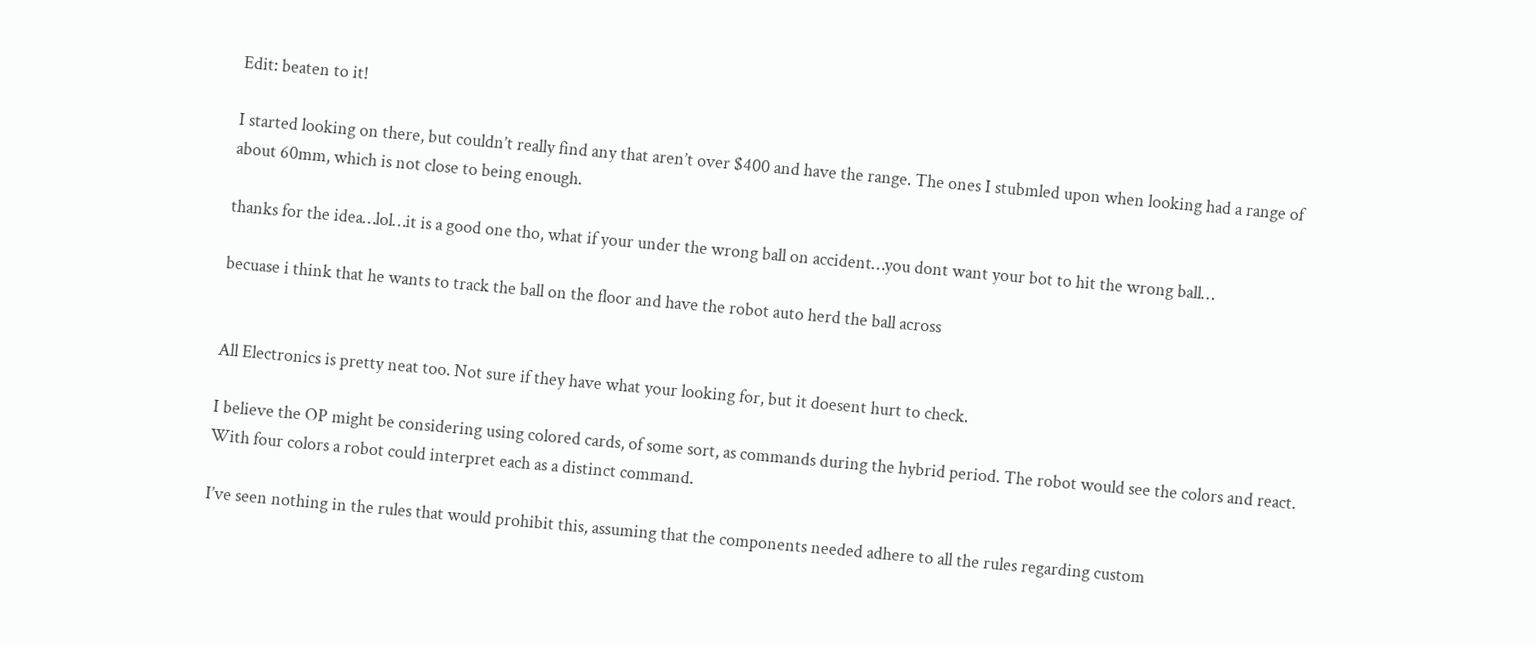Edit: beaten to it!

I started looking on there, but couldn’t really find any that aren’t over $400 and have the range. The ones I stubmled upon when looking had a range of about 60mm, which is not close to being enough.

thanks for the idea…lol…it is a good one tho, what if your under the wrong ball on accident…you dont want your bot to hit the wrong ball…

becuase i think that he wants to track the ball on the floor and have the robot auto herd the ball across


All Electronics is pretty neat too. Not sure if they have what your looking for, but it doesent hurt to check.

I believe the OP might be considering using colored cards, of some sort, as commands during the hybrid period. The robot would see the colors and react. With four colors a robot could interpret each as a distinct command.

I’ve seen nothing in the rules that would prohibit this, assuming that the components needed adhere to all the rules regarding custom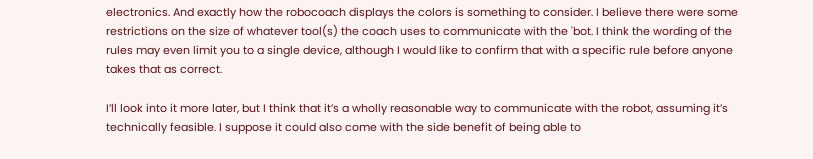electronics. And exactly how the robocoach displays the colors is something to consider. I believe there were some restrictions on the size of whatever tool(s) the coach uses to communicate with the 'bot. I think the wording of the rules may even limit you to a single device, although I would like to confirm that with a specific rule before anyone takes that as correct.

I’ll look into it more later, but I think that it’s a wholly reasonable way to communicate with the robot, assuming it’s technically feasible. I suppose it could also come with the side benefit of being able to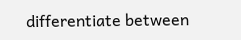differentiate between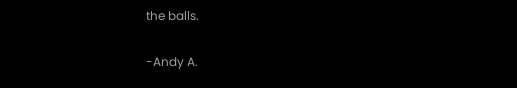the balls.

-Andy A.